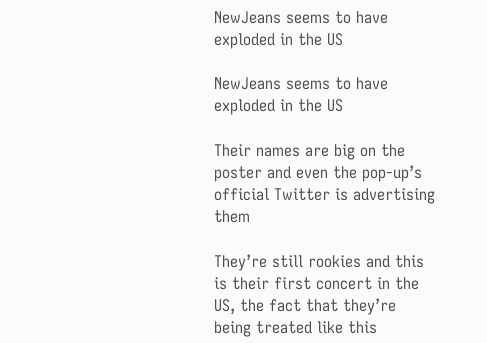NewJeans seems to have exploded in the US

NewJeans seems to have exploded in the US

Their names are big on the poster and even the pop-up’s official Twitter is advertising them

They’re still rookies and this is their first concert in the US, the fact that they’re being treated like this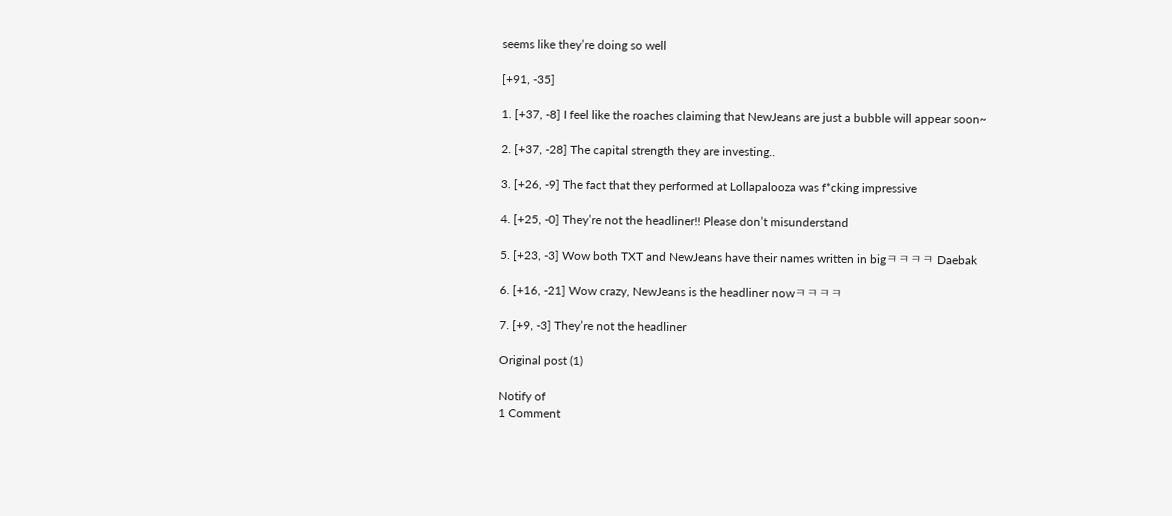seems like they’re doing so well

[+91, -35]

1. [+37, -8] I feel like the roaches claiming that NewJeans are just a bubble will appear soon~

2. [+37, -28] The capital strength they are investing..

3. [+26, -9] The fact that they performed at Lollapalooza was f*cking impressive

4. [+25, -0] They’re not the headliner!! Please don’t misunderstand

5. [+23, -3] Wow both TXT and NewJeans have their names written in bigㅋㅋㅋㅋ Daebak

6. [+16, -21] Wow crazy, NewJeans is the headliner nowㅋㅋㅋㅋ

7. [+9, -3] They’re not the headliner

Original post (1)

Notify of
1 Comment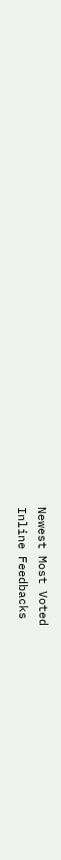Newest Most Voted
Inline Feedbacks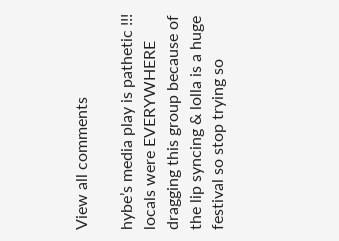View all comments

hybe’s media play is pathetic !!!
locals were EVERYWHERE dragging this group because of the lip syncing & lolla is a huge festival so stop trying so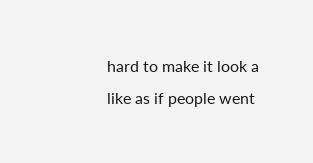hard to make it look a like as if people went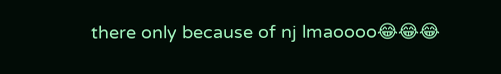there only because of nj lmaoooo😂😂😂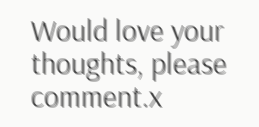Would love your thoughts, please comment.x